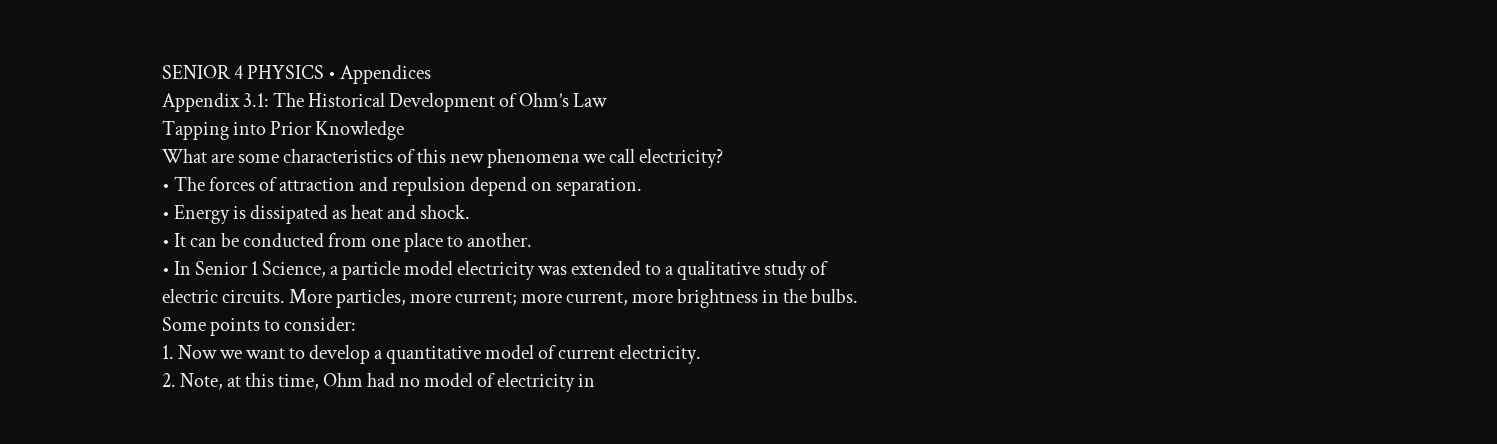SENIOR 4 PHYSICS • Appendices
Appendix 3.1: The Historical Development of Ohm’s Law
Tapping into Prior Knowledge
What are some characteristics of this new phenomena we call electricity?
• The forces of attraction and repulsion depend on separation.
• Energy is dissipated as heat and shock.
• It can be conducted from one place to another.
• In Senior 1 Science, a particle model electricity was extended to a qualitative study of
electric circuits. More particles, more current; more current, more brightness in the bulbs.
Some points to consider:
1. Now we want to develop a quantitative model of current electricity.
2. Note, at this time, Ohm had no model of electricity in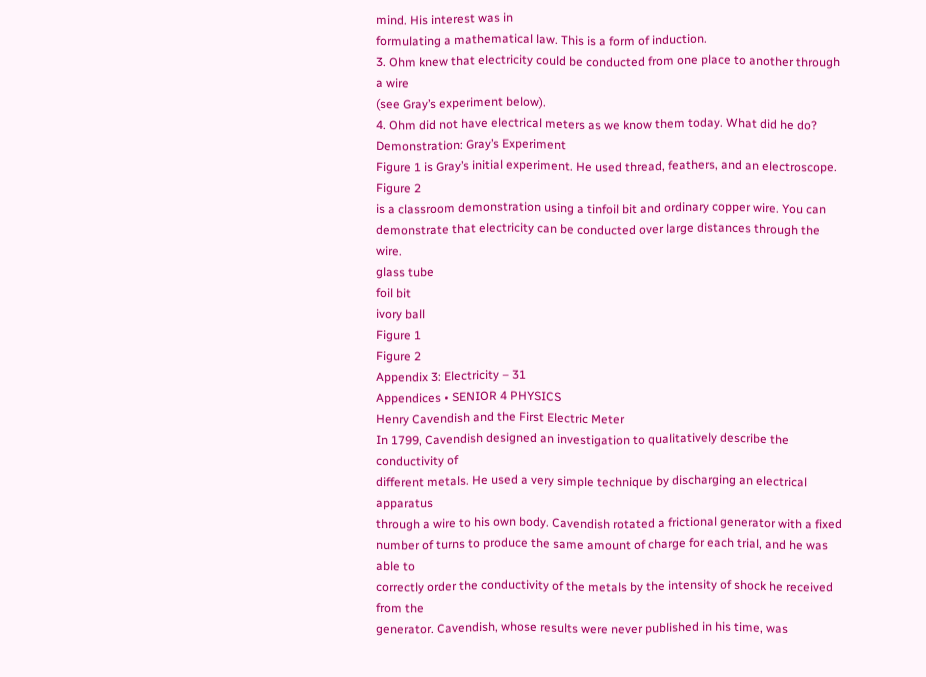mind. His interest was in
formulating a mathematical law. This is a form of induction.
3. Ohm knew that electricity could be conducted from one place to another through a wire
(see Gray’s experiment below).
4. Ohm did not have electrical meters as we know them today. What did he do?
Demonstration: Gray’s Experiment
Figure 1 is Gray’s initial experiment. He used thread, feathers, and an electroscope. Figure 2
is a classroom demonstration using a tinfoil bit and ordinary copper wire. You can
demonstrate that electricity can be conducted over large distances through the wire.
glass tube
foil bit
ivory ball
Figure 1
Figure 2
Appendix 3: Electricity – 31
Appendices • SENIOR 4 PHYSICS
Henry Cavendish and the First Electric Meter
In 1799, Cavendish designed an investigation to qualitatively describe the conductivity of
different metals. He used a very simple technique by discharging an electrical apparatus
through a wire to his own body. Cavendish rotated a frictional generator with a fixed
number of turns to produce the same amount of charge for each trial, and he was able to
correctly order the conductivity of the metals by the intensity of shock he received from the
generator. Cavendish, whose results were never published in his time, was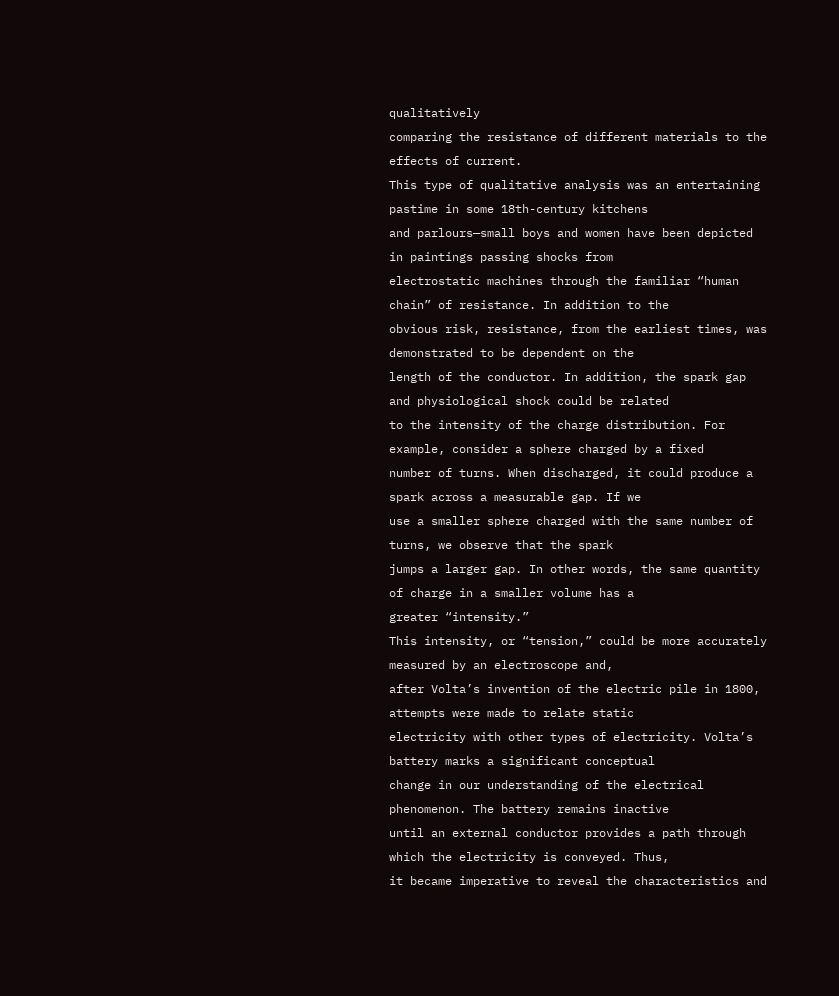qualitatively
comparing the resistance of different materials to the effects of current.
This type of qualitative analysis was an entertaining pastime in some 18th-century kitchens
and parlours—small boys and women have been depicted in paintings passing shocks from
electrostatic machines through the familiar “human chain” of resistance. In addition to the
obvious risk, resistance, from the earliest times, was demonstrated to be dependent on the
length of the conductor. In addition, the spark gap and physiological shock could be related
to the intensity of the charge distribution. For example, consider a sphere charged by a fixed
number of turns. When discharged, it could produce a spark across a measurable gap. If we
use a smaller sphere charged with the same number of turns, we observe that the spark
jumps a larger gap. In other words, the same quantity of charge in a smaller volume has a
greater “intensity.”
This intensity, or “tension,” could be more accurately measured by an electroscope and,
after Volta’s invention of the electric pile in 1800, attempts were made to relate static
electricity with other types of electricity. Volta’s battery marks a significant conceptual
change in our understanding of the electrical phenomenon. The battery remains inactive
until an external conductor provides a path through which the electricity is conveyed. Thus,
it became imperative to reveal the characteristics and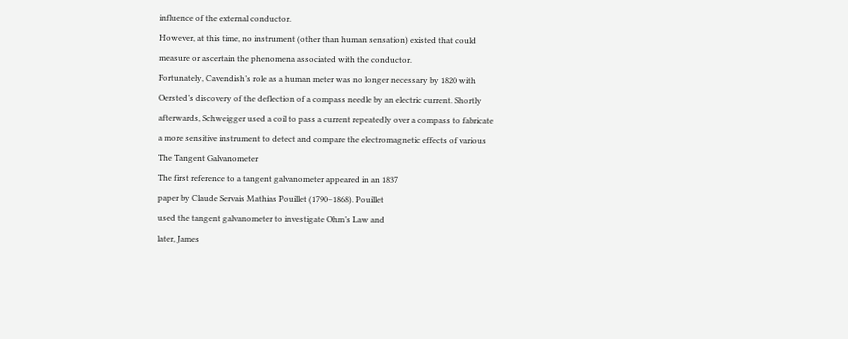influence of the external conductor.
However, at this time, no instrument (other than human sensation) existed that could
measure or ascertain the phenomena associated with the conductor.
Fortunately, Cavendish’s role as a human meter was no longer necessary by 1820 with
Oersted’s discovery of the deflection of a compass needle by an electric current. Shortly
afterwards, Schweigger used a coil to pass a current repeatedly over a compass to fabricate
a more sensitive instrument to detect and compare the electromagnetic effects of various
The Tangent Galvanometer
The first reference to a tangent galvanometer appeared in an 1837
paper by Claude Servais Mathias Pouillet (1790–1868). Pouillet
used the tangent galvanometer to investigate Ohm’s Law and
later, James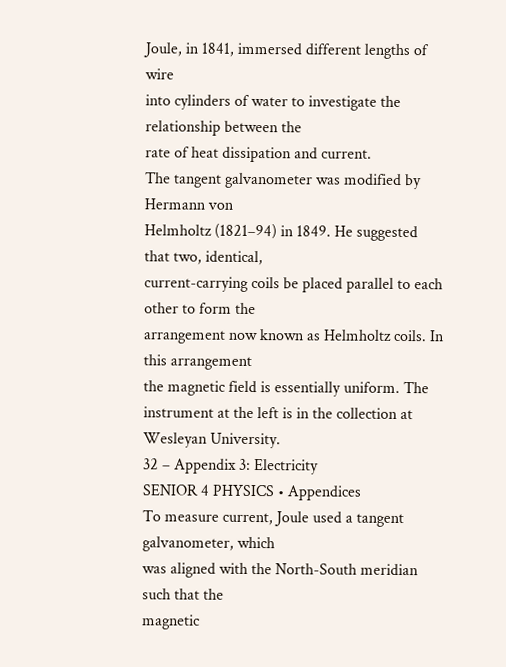Joule, in 1841, immersed different lengths of wire
into cylinders of water to investigate the relationship between the
rate of heat dissipation and current.
The tangent galvanometer was modified by Hermann von
Helmholtz (1821–94) in 1849. He suggested that two, identical,
current-carrying coils be placed parallel to each other to form the
arrangement now known as Helmholtz coils. In this arrangement
the magnetic field is essentially uniform. The instrument at the left is in the collection at
Wesleyan University.
32 – Appendix 3: Electricity
SENIOR 4 PHYSICS • Appendices
To measure current, Joule used a tangent galvanometer, which
was aligned with the North-South meridian such that the
magnetic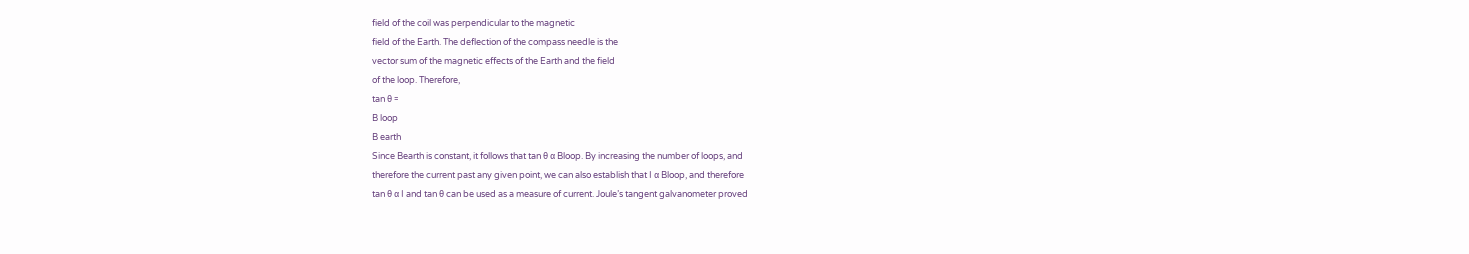field of the coil was perpendicular to the magnetic
field of the Earth. The deflection of the compass needle is the
vector sum of the magnetic effects of the Earth and the field
of the loop. Therefore,
tan θ =
B loop
B earth
Since Bearth is constant, it follows that tan θ α Bloop. By increasing the number of loops, and
therefore the current past any given point, we can also establish that I α Bloop, and therefore
tan θ α I and tan θ can be used as a measure of current. Joule’s tangent galvanometer proved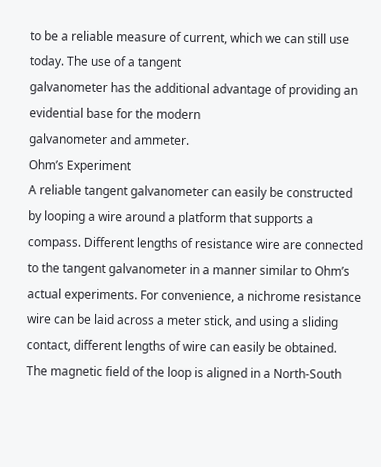to be a reliable measure of current, which we can still use today. The use of a tangent
galvanometer has the additional advantage of providing an evidential base for the modern
galvanometer and ammeter.
Ohm’s Experiment
A reliable tangent galvanometer can easily be constructed
by looping a wire around a platform that supports a
compass. Different lengths of resistance wire are connected
to the tangent galvanometer in a manner similar to Ohm’s
actual experiments. For convenience, a nichrome resistance
wire can be laid across a meter stick, and using a sliding
contact, different lengths of wire can easily be obtained.
The magnetic field of the loop is aligned in a North-South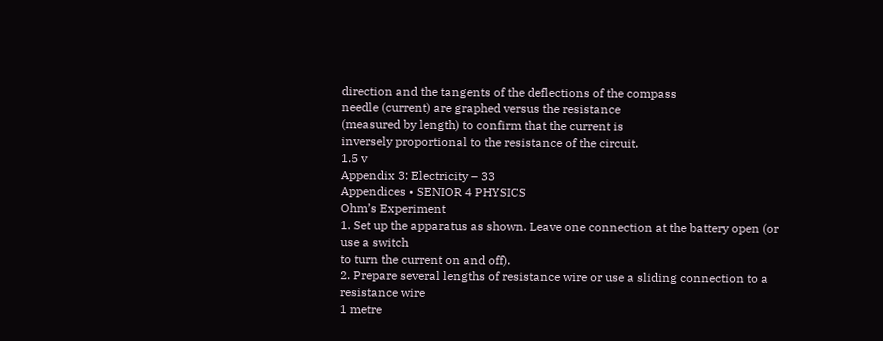direction and the tangents of the deflections of the compass
needle (current) are graphed versus the resistance
(measured by length) to confirm that the current is
inversely proportional to the resistance of the circuit.
1.5 v
Appendix 3: Electricity – 33
Appendices • SENIOR 4 PHYSICS
Ohm’s Experiment
1. Set up the apparatus as shown. Leave one connection at the battery open (or use a switch
to turn the current on and off).
2. Prepare several lengths of resistance wire or use a sliding connection to a resistance wire
1 metre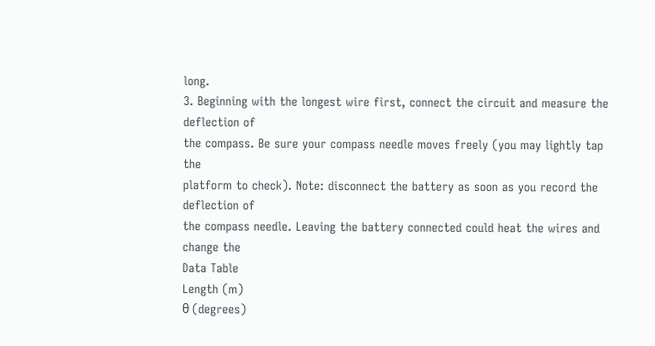long.
3. Beginning with the longest wire first, connect the circuit and measure the deflection of
the compass. Be sure your compass needle moves freely (you may lightly tap the
platform to check). Note: disconnect the battery as soon as you record the deflection of
the compass needle. Leaving the battery connected could heat the wires and change the
Data Table
Length (m)
θ (degrees)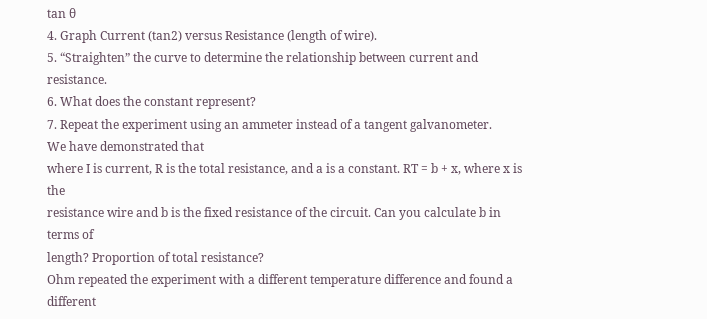tan θ
4. Graph Current (tan2) versus Resistance (length of wire).
5. “Straighten” the curve to determine the relationship between current and resistance.
6. What does the constant represent?
7. Repeat the experiment using an ammeter instead of a tangent galvanometer.
We have demonstrated that
where I is current, R is the total resistance, and a is a constant. RT = b + x, where x is the
resistance wire and b is the fixed resistance of the circuit. Can you calculate b in terms of
length? Proportion of total resistance?
Ohm repeated the experiment with a different temperature difference and found a different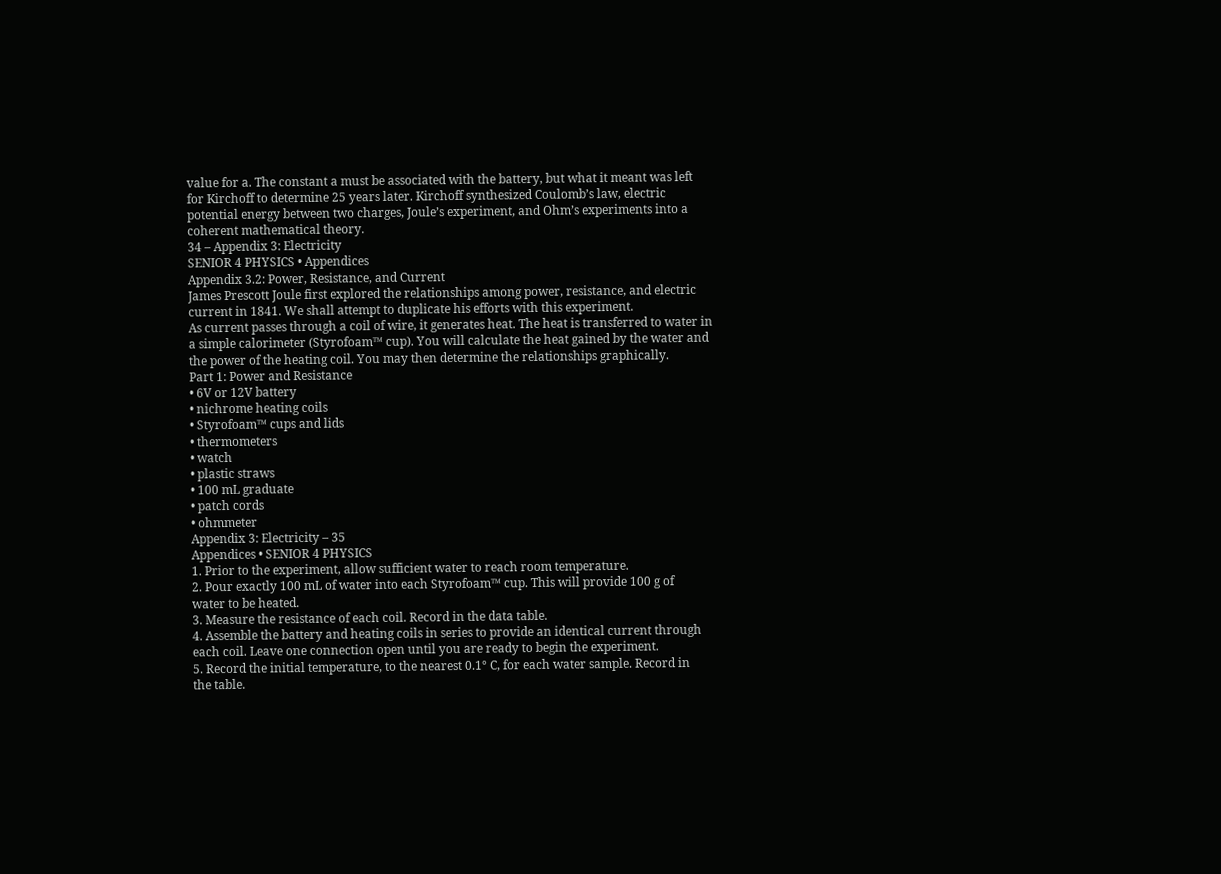value for a. The constant a must be associated with the battery, but what it meant was left
for Kirchoff to determine 25 years later. Kirchoff synthesized Coulomb’s law, electric
potential energy between two charges, Joule’s experiment, and Ohm’s experiments into a
coherent mathematical theory.
34 – Appendix 3: Electricity
SENIOR 4 PHYSICS • Appendices
Appendix 3.2: Power, Resistance, and Current
James Prescott Joule first explored the relationships among power, resistance, and electric
current in 1841. We shall attempt to duplicate his efforts with this experiment.
As current passes through a coil of wire, it generates heat. The heat is transferred to water in
a simple calorimeter (Styrofoam™ cup). You will calculate the heat gained by the water and
the power of the heating coil. You may then determine the relationships graphically.
Part 1: Power and Resistance
• 6V or 12V battery
• nichrome heating coils
• Styrofoam™ cups and lids
• thermometers
• watch
• plastic straws
• 100 mL graduate
• patch cords
• ohmmeter
Appendix 3: Electricity – 35
Appendices • SENIOR 4 PHYSICS
1. Prior to the experiment, allow sufficient water to reach room temperature.
2. Pour exactly 100 mL of water into each Styrofoam™ cup. This will provide 100 g of
water to be heated.
3. Measure the resistance of each coil. Record in the data table.
4. Assemble the battery and heating coils in series to provide an identical current through
each coil. Leave one connection open until you are ready to begin the experiment.
5. Record the initial temperature, to the nearest 0.1° C, for each water sample. Record in
the table.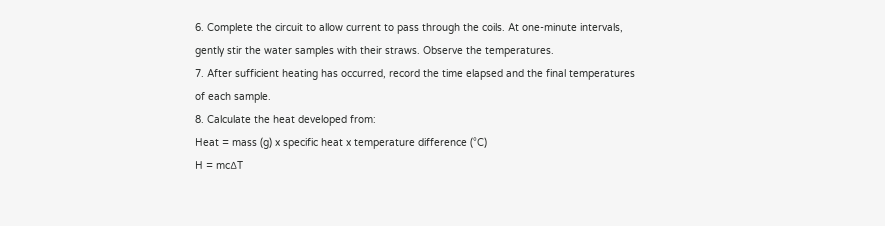6. Complete the circuit to allow current to pass through the coils. At one-minute intervals,
gently stir the water samples with their straws. Observe the temperatures.
7. After sufficient heating has occurred, record the time elapsed and the final temperatures
of each sample.
8. Calculate the heat developed from:
Heat = mass (g) x specific heat x temperature difference (°C)
H = mc∆T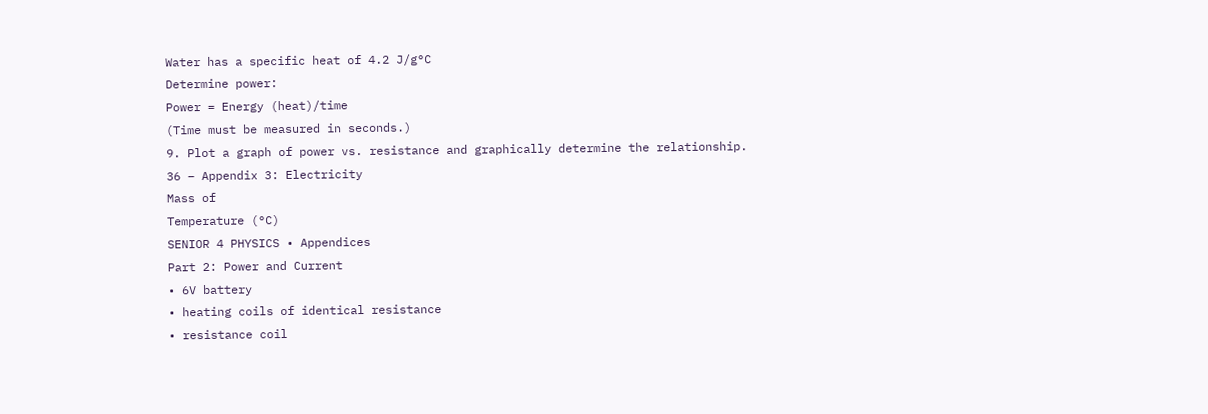Water has a specific heat of 4.2 J/g°C
Determine power:
Power = Energy (heat)/time
(Time must be measured in seconds.)
9. Plot a graph of power vs. resistance and graphically determine the relationship.
36 – Appendix 3: Electricity
Mass of
Temperature (°C)
SENIOR 4 PHYSICS • Appendices
Part 2: Power and Current
• 6V battery
• heating coils of identical resistance
• resistance coil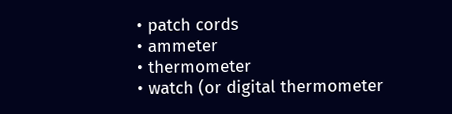• patch cords
• ammeter
• thermometer
• watch (or digital thermometer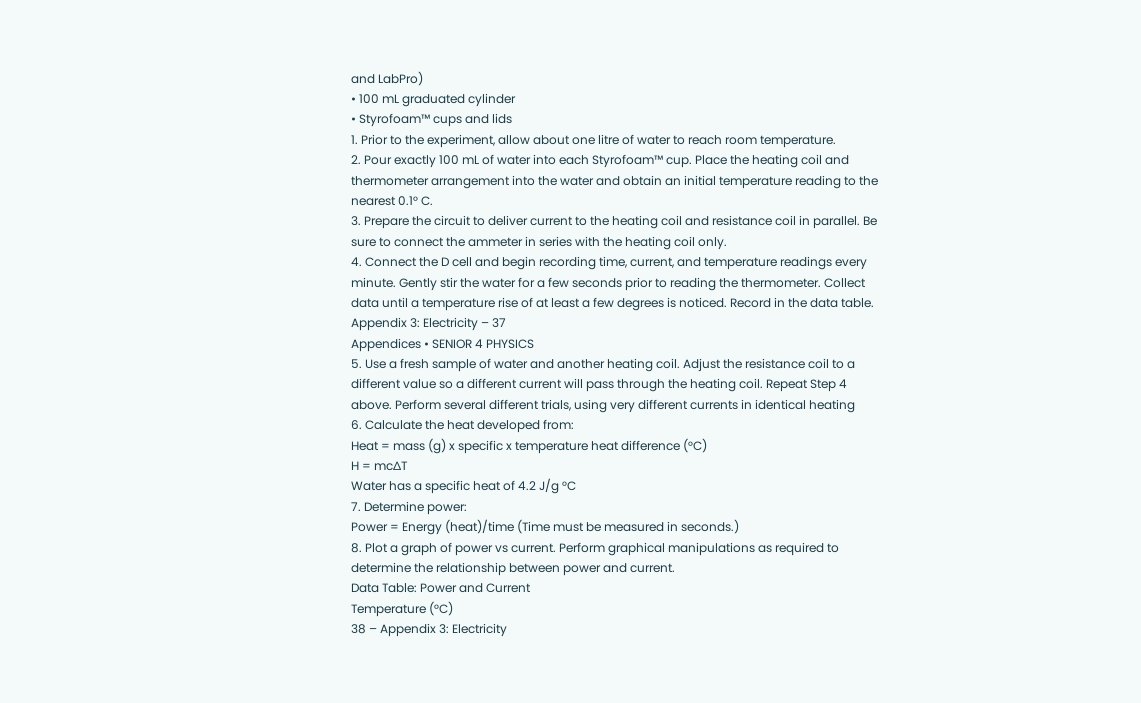and LabPro)
• 100 mL graduated cylinder
• Styrofoam™ cups and lids
1. Prior to the experiment, allow about one litre of water to reach room temperature.
2. Pour exactly 100 mL of water into each Styrofoam™ cup. Place the heating coil and
thermometer arrangement into the water and obtain an initial temperature reading to the
nearest 0.1° C.
3. Prepare the circuit to deliver current to the heating coil and resistance coil in parallel. Be
sure to connect the ammeter in series with the heating coil only.
4. Connect the D cell and begin recording time, current, and temperature readings every
minute. Gently stir the water for a few seconds prior to reading the thermometer. Collect
data until a temperature rise of at least a few degrees is noticed. Record in the data table.
Appendix 3: Electricity – 37
Appendices • SENIOR 4 PHYSICS
5. Use a fresh sample of water and another heating coil. Adjust the resistance coil to a
different value so a different current will pass through the heating coil. Repeat Step 4
above. Perform several different trials, using very different currents in identical heating
6. Calculate the heat developed from:
Heat = mass (g) x specific x temperature heat difference (°C)
H = mc∆T
Water has a specific heat of 4.2 J/g °C
7. Determine power:
Power = Energy (heat)/time (Time must be measured in seconds.)
8. Plot a graph of power vs current. Perform graphical manipulations as required to
determine the relationship between power and current.
Data Table: Power and Current
Temperature (°C)
38 – Appendix 3: Electricity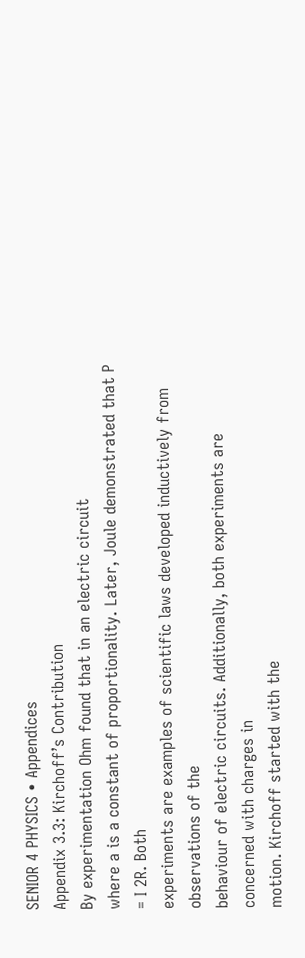SENIOR 4 PHYSICS • Appendices
Appendix 3.3: Kirchoff’s Contribution
By experimentation Ohm found that in an electric circuit
where a is a constant of proportionality. Later, Joule demonstrated that P = I 2R. Both
experiments are examples of scientific laws developed inductively from observations of the
behaviour of electric circuits. Additionally, both experiments are concerned with charges in
motion. Kirchoff started with the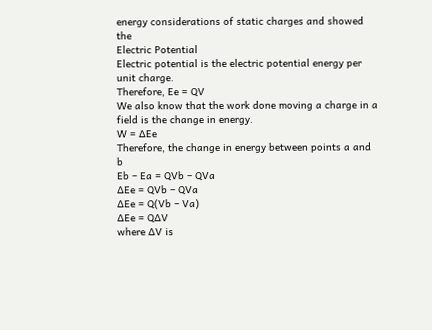energy considerations of static charges and showed the
Electric Potential
Electric potential is the electric potential energy per unit charge.
Therefore, Ee = QV
We also know that the work done moving a charge in a field is the change in energy.
W = ∆Ee
Therefore, the change in energy between points a and b
Eb – Ea = QVb – QVa
∆Ee = QVb – QVa
∆Ee = Q(Vb – Va)
∆Ee = Q∆V
where ∆V is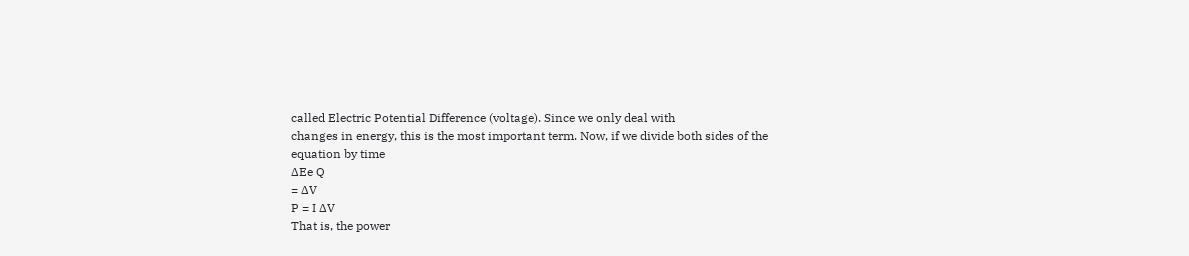called Electric Potential Difference (voltage). Since we only deal with
changes in energy, this is the most important term. Now, if we divide both sides of the
equation by time
∆Ee Q
= ∆V
P = I ∆V
That is, the power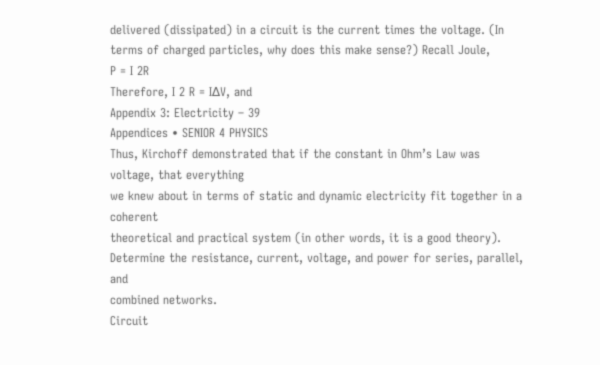delivered (dissipated) in a circuit is the current times the voltage. (In
terms of charged particles, why does this make sense?) Recall Joule,
P = I 2R
Therefore, I 2 R = I∆V, and
Appendix 3: Electricity – 39
Appendices • SENIOR 4 PHYSICS
Thus, Kirchoff demonstrated that if the constant in Ohm’s Law was voltage, that everything
we knew about in terms of static and dynamic electricity fit together in a coherent
theoretical and practical system (in other words, it is a good theory).
Determine the resistance, current, voltage, and power for series, parallel, and
combined networks.
Circuit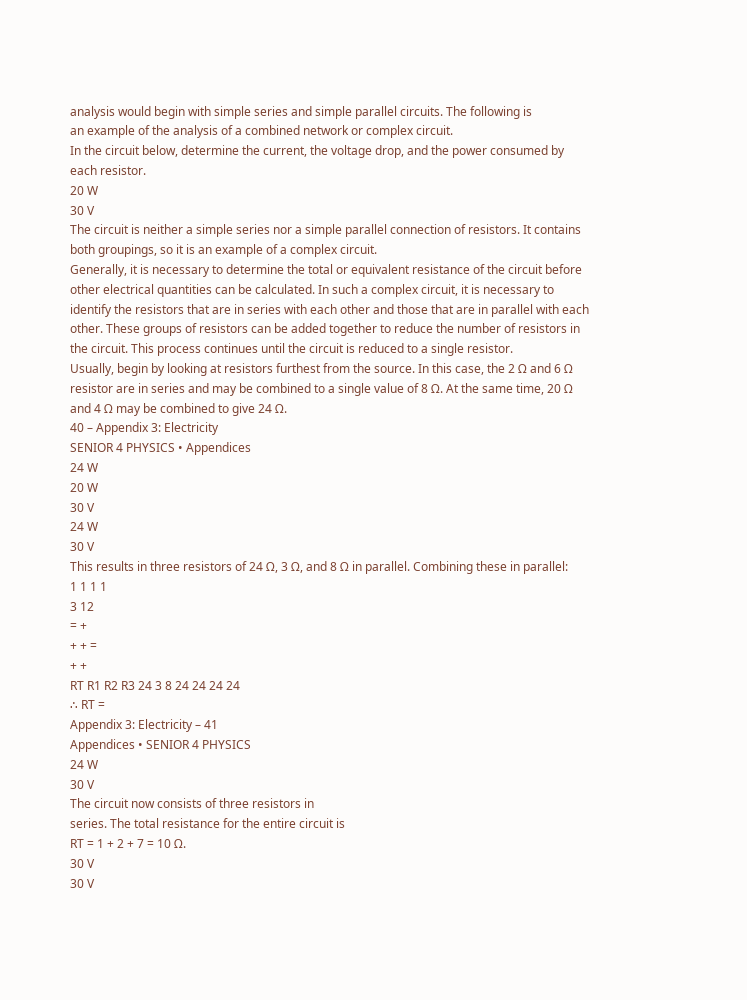analysis would begin with simple series and simple parallel circuits. The following is
an example of the analysis of a combined network or complex circuit.
In the circuit below, determine the current, the voltage drop, and the power consumed by
each resistor.
20 W
30 V
The circuit is neither a simple series nor a simple parallel connection of resistors. It contains
both groupings, so it is an example of a complex circuit.
Generally, it is necessary to determine the total or equivalent resistance of the circuit before
other electrical quantities can be calculated. In such a complex circuit, it is necessary to
identify the resistors that are in series with each other and those that are in parallel with each
other. These groups of resistors can be added together to reduce the number of resistors in
the circuit. This process continues until the circuit is reduced to a single resistor.
Usually, begin by looking at resistors furthest from the source. In this case, the 2 Ω and 6 Ω
resistor are in series and may be combined to a single value of 8 Ω. At the same time, 20 Ω
and 4 Ω may be combined to give 24 Ω.
40 – Appendix 3: Electricity
SENIOR 4 PHYSICS • Appendices
24 W
20 W
30 V
24 W
30 V
This results in three resistors of 24 Ω, 3 Ω, and 8 Ω in parallel. Combining these in parallel:
1 1 1 1
3 12
= +
+ + =
+ +
RT R1 R2 R3 24 3 8 24 24 24 24
∴ RT =
Appendix 3: Electricity – 41
Appendices • SENIOR 4 PHYSICS
24 W
30 V
The circuit now consists of three resistors in
series. The total resistance for the entire circuit is
RT = 1 + 2 + 7 = 10 Ω.
30 V
30 V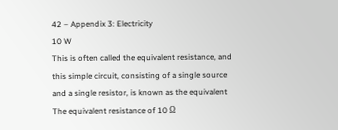42 – Appendix 3: Electricity
10 W
This is often called the equivalent resistance, and
this simple circuit, consisting of a single source
and a single resistor, is known as the equivalent
The equivalent resistance of 10 Ω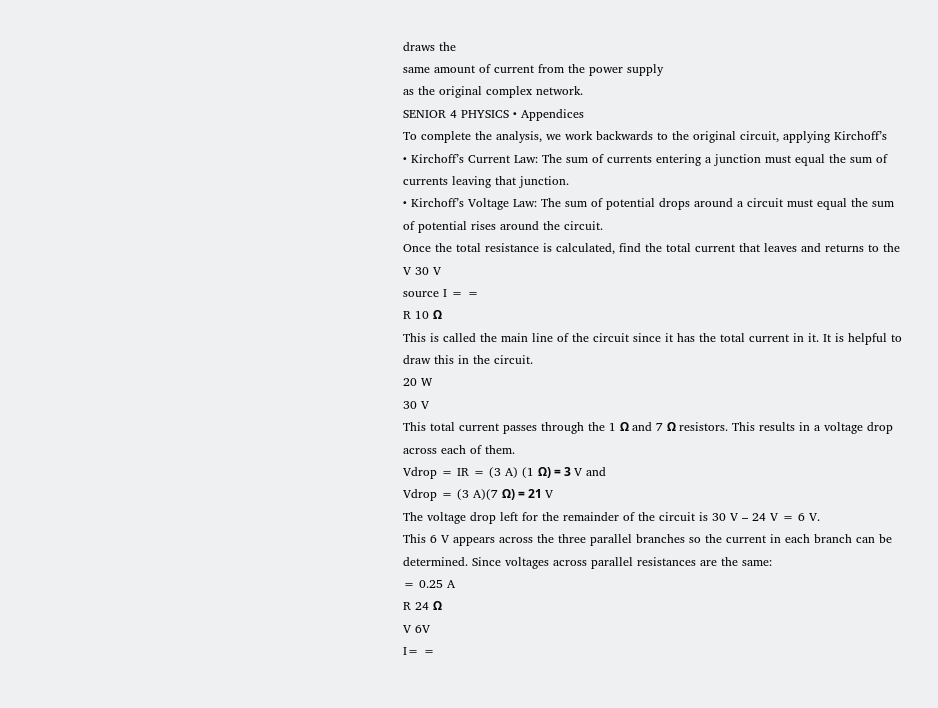draws the
same amount of current from the power supply
as the original complex network.
SENIOR 4 PHYSICS • Appendices
To complete the analysis, we work backwards to the original circuit, applying Kirchoff’s
• Kirchoff’s Current Law: The sum of currents entering a junction must equal the sum of
currents leaving that junction.
• Kirchoff’s Voltage Law: The sum of potential drops around a circuit must equal the sum
of potential rises around the circuit.
Once the total resistance is calculated, find the total current that leaves and returns to the
V 30 V
source I = =
R 10 Ω
This is called the main line of the circuit since it has the total current in it. It is helpful to
draw this in the circuit.
20 W
30 V
This total current passes through the 1 Ω and 7 Ω resistors. This results in a voltage drop
across each of them.
Vdrop = IR = (3 A) (1 Ω) = 3 V and
Vdrop = (3 A)(7 Ω) = 21 V
The voltage drop left for the remainder of the circuit is 30 V – 24 V = 6 V.
This 6 V appears across the three parallel branches so the current in each branch can be
determined. Since voltages across parallel resistances are the same:
= 0.25 A
R 24 Ω
V 6V
I= =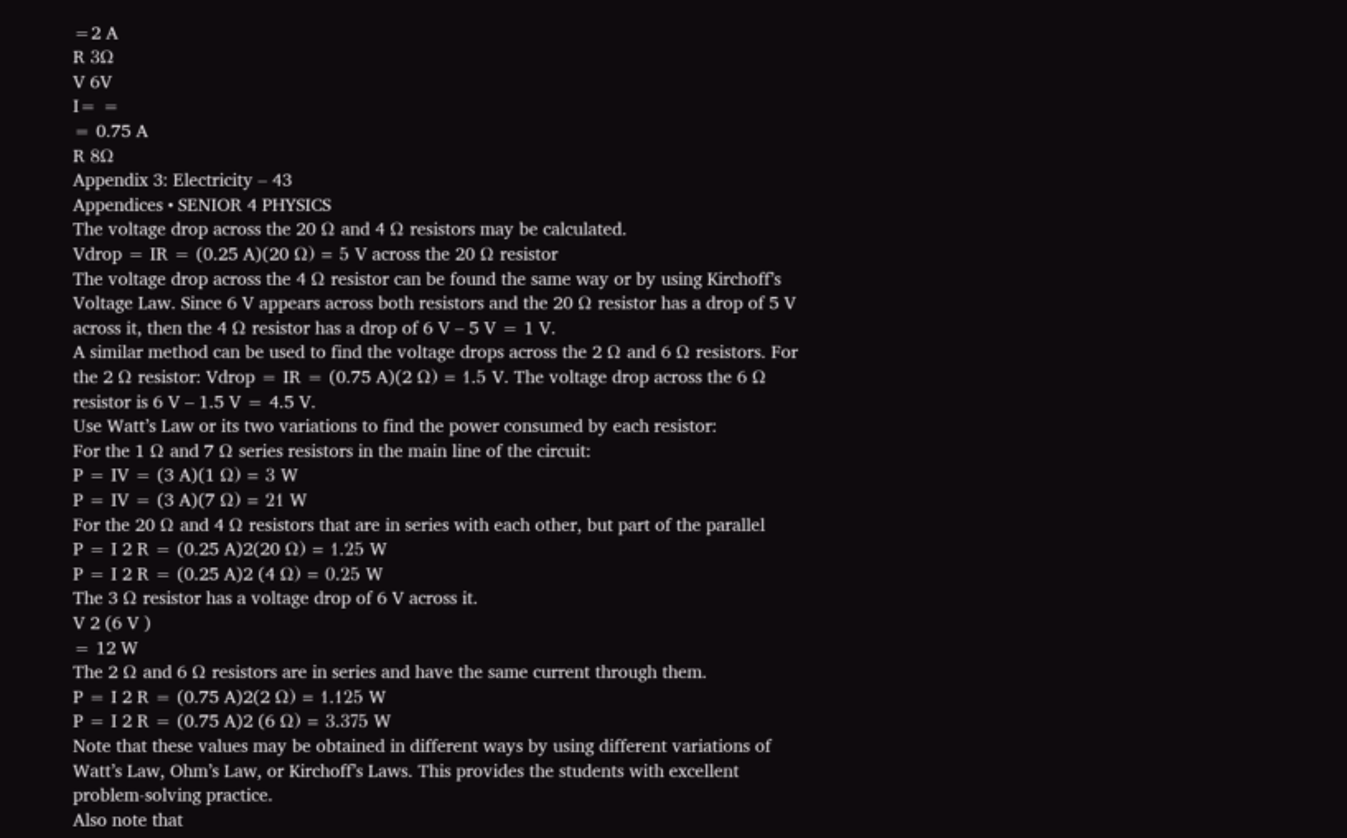=2 A
R 3Ω
V 6V
I= =
= 0.75 A
R 8Ω
Appendix 3: Electricity – 43
Appendices • SENIOR 4 PHYSICS
The voltage drop across the 20 Ω and 4 Ω resistors may be calculated.
Vdrop = IR = (0.25 A)(20 Ω) = 5 V across the 20 Ω resistor
The voltage drop across the 4 Ω resistor can be found the same way or by using Kirchoff’s
Voltage Law. Since 6 V appears across both resistors and the 20 Ω resistor has a drop of 5 V
across it, then the 4 Ω resistor has a drop of 6 V – 5 V = 1 V.
A similar method can be used to find the voltage drops across the 2 Ω and 6 Ω resistors. For
the 2 Ω resistor: Vdrop = IR = (0.75 A)(2 Ω) = 1.5 V. The voltage drop across the 6 Ω
resistor is 6 V – 1.5 V = 4.5 V.
Use Watt’s Law or its two variations to find the power consumed by each resistor:
For the 1 Ω and 7 Ω series resistors in the main line of the circuit:
P = IV = (3 A)(1 Ω) = 3 W
P = IV = (3 A)(7 Ω) = 21 W
For the 20 Ω and 4 Ω resistors that are in series with each other, but part of the parallel
P = I 2 R = (0.25 A)2(20 Ω) = 1.25 W
P = I 2 R = (0.25 A)2 (4 Ω) = 0.25 W
The 3 Ω resistor has a voltage drop of 6 V across it.
V 2 (6 V )
= 12 W
The 2 Ω and 6 Ω resistors are in series and have the same current through them.
P = I 2 R = (0.75 A)2(2 Ω) = 1.125 W
P = I 2 R = (0.75 A)2 (6 Ω) = 3.375 W
Note that these values may be obtained in different ways by using different variations of
Watt’s Law, Ohm’s Law, or Kirchoff’s Laws. This provides the students with excellent
problem-solving practice.
Also note that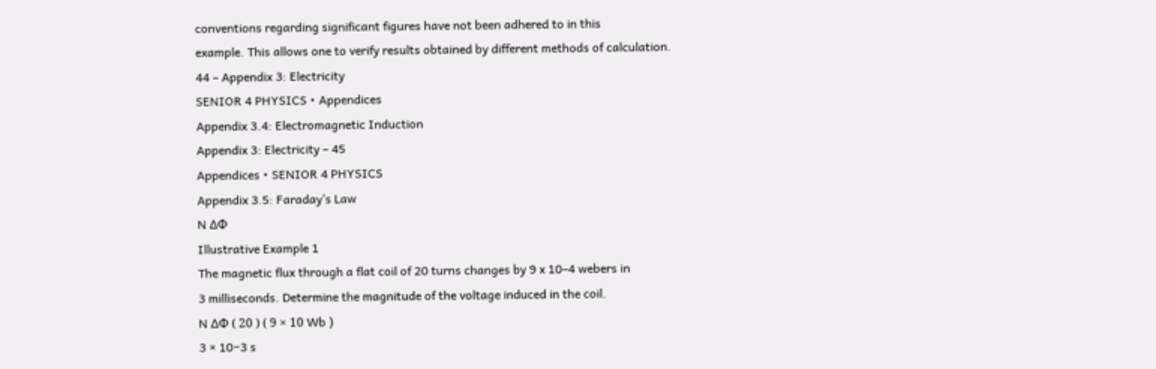conventions regarding significant figures have not been adhered to in this
example. This allows one to verify results obtained by different methods of calculation.
44 – Appendix 3: Electricity
SENIOR 4 PHYSICS • Appendices
Appendix 3.4: Electromagnetic Induction
Appendix 3: Electricity – 45
Appendices • SENIOR 4 PHYSICS
Appendix 3.5: Faraday’s Law
N ∆Φ
Illustrative Example 1
The magnetic flux through a flat coil of 20 turns changes by 9 x 10–4 webers in
3 milliseconds. Determine the magnitude of the voltage induced in the coil.
N ∆Φ ( 20 ) ( 9 × 10 Wb )
3 × 10−3 s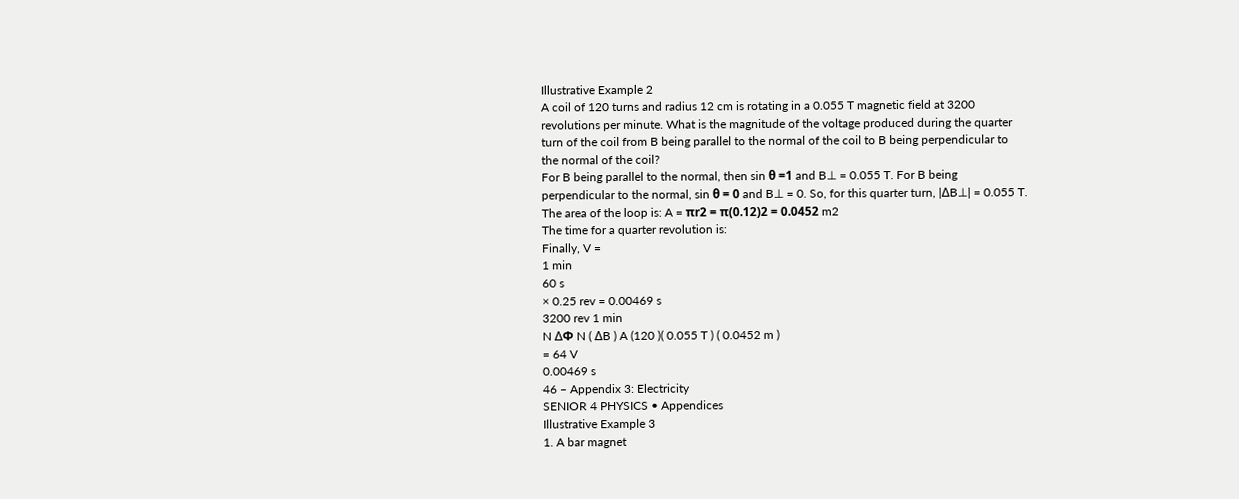Illustrative Example 2
A coil of 120 turns and radius 12 cm is rotating in a 0.055 T magnetic field at 3200
revolutions per minute. What is the magnitude of the voltage produced during the quarter
turn of the coil from B being parallel to the normal of the coil to B being perpendicular to
the normal of the coil?
For B being parallel to the normal, then sin θ =1 and B⊥ = 0.055 T. For B being
perpendicular to the normal, sin θ = 0 and B⊥ = 0. So, for this quarter turn, |∆B⊥| = 0.055 T.
The area of the loop is: A = πr2 = π(0.12)2 = 0.0452 m2
The time for a quarter revolution is:
Finally, V =
1 min
60 s
× 0.25 rev = 0.00469 s
3200 rev 1 min
N ∆Φ N ( ∆B ) A (120 )( 0.055 T ) ( 0.0452 m )
= 64 V
0.00469 s
46 – Appendix 3: Electricity
SENIOR 4 PHYSICS • Appendices
Illustrative Example 3
1. A bar magnet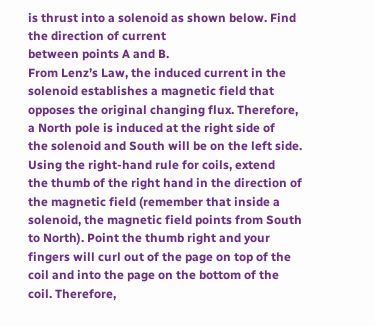is thrust into a solenoid as shown below. Find the direction of current
between points A and B.
From Lenz’s Law, the induced current in the solenoid establishes a magnetic field that
opposes the original changing flux. Therefore, a North pole is induced at the right side of
the solenoid and South will be on the left side. Using the right-hand rule for coils, extend
the thumb of the right hand in the direction of the magnetic field (remember that inside a
solenoid, the magnetic field points from South to North). Point the thumb right and your
fingers will curl out of the page on top of the coil and into the page on the bottom of the
coil. Therefore,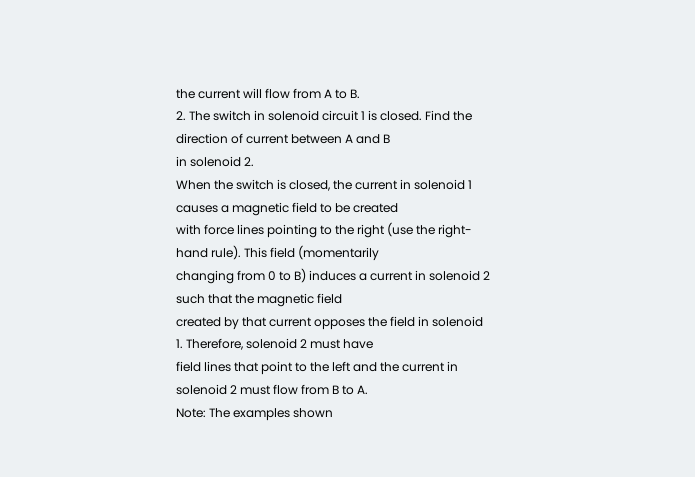the current will flow from A to B.
2. The switch in solenoid circuit 1 is closed. Find the direction of current between A and B
in solenoid 2.
When the switch is closed, the current in solenoid 1 causes a magnetic field to be created
with force lines pointing to the right (use the right-hand rule). This field (momentarily
changing from 0 to B) induces a current in solenoid 2 such that the magnetic field
created by that current opposes the field in solenoid 1. Therefore, solenoid 2 must have
field lines that point to the left and the current in solenoid 2 must flow from B to A.
Note: The examples shown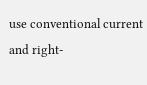use conventional current and right-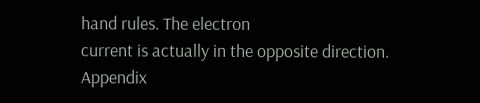hand rules. The electron
current is actually in the opposite direction.
Appendix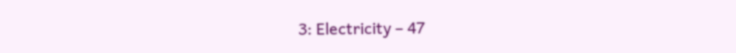3: Electricity – 47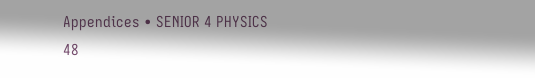Appendices • SENIOR 4 PHYSICS
48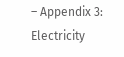– Appendix 3: Electricity